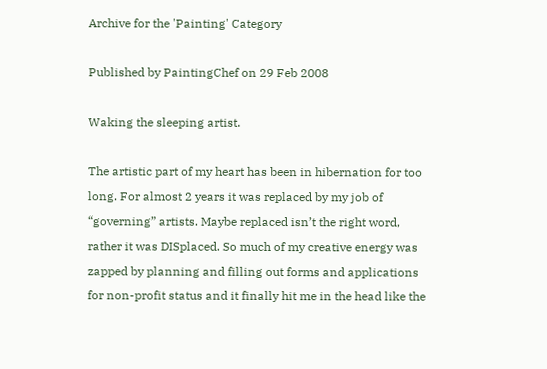Archive for the 'Painting' Category

Published by PaintingChef on 29 Feb 2008

Waking the sleeping artist.

The artistic part of my heart has been in hibernation for too long. For almost 2 years it was replaced by my job of “governing” artists. Maybe replaced isn’t the right word, rather it was DISplaced. So much of my creative energy was zapped by planning and filling out forms and applications for non-profit status and it finally hit me in the head like the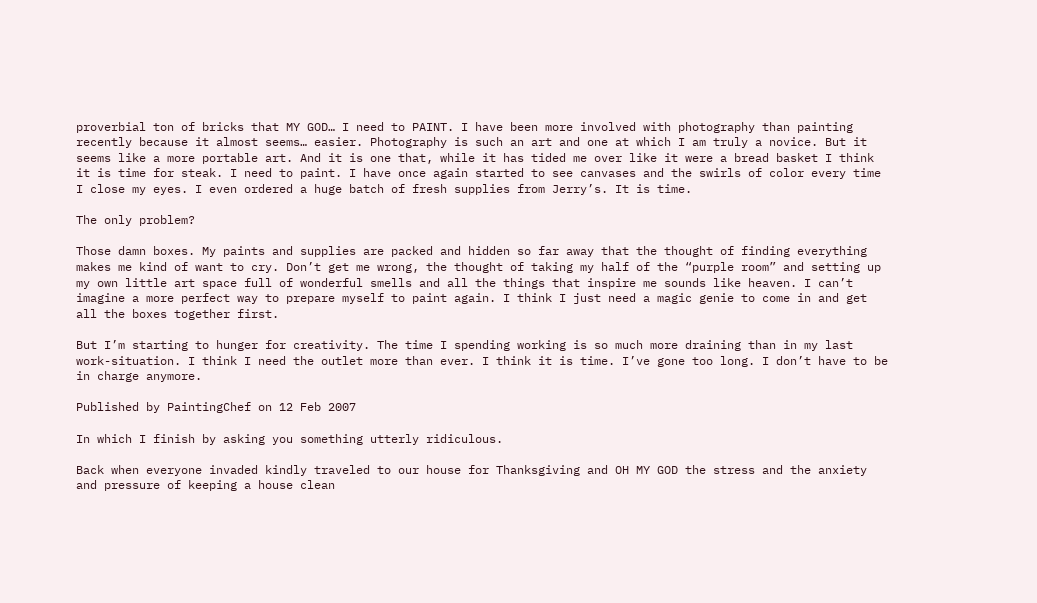proverbial ton of bricks that MY GOD… I need to PAINT. I have been more involved with photography than painting recently because it almost seems… easier. Photography is such an art and one at which I am truly a novice. But it seems like a more portable art. And it is one that, while it has tided me over like it were a bread basket I think it is time for steak. I need to paint. I have once again started to see canvases and the swirls of color every time I close my eyes. I even ordered a huge batch of fresh supplies from Jerry’s. It is time.

The only problem?

Those damn boxes. My paints and supplies are packed and hidden so far away that the thought of finding everything makes me kind of want to cry. Don’t get me wrong, the thought of taking my half of the “purple room” and setting up my own little art space full of wonderful smells and all the things that inspire me sounds like heaven. I can’t imagine a more perfect way to prepare myself to paint again. I think I just need a magic genie to come in and get all the boxes together first.

But I’m starting to hunger for creativity. The time I spending working is so much more draining than in my last work-situation. I think I need the outlet more than ever. I think it is time. I’ve gone too long. I don’t have to be in charge anymore.

Published by PaintingChef on 12 Feb 2007

In which I finish by asking you something utterly ridiculous.

Back when everyone invaded kindly traveled to our house for Thanksgiving and OH MY GOD the stress and the anxiety and pressure of keeping a house clean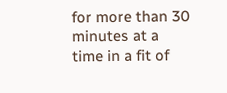for more than 30 minutes at a time in a fit of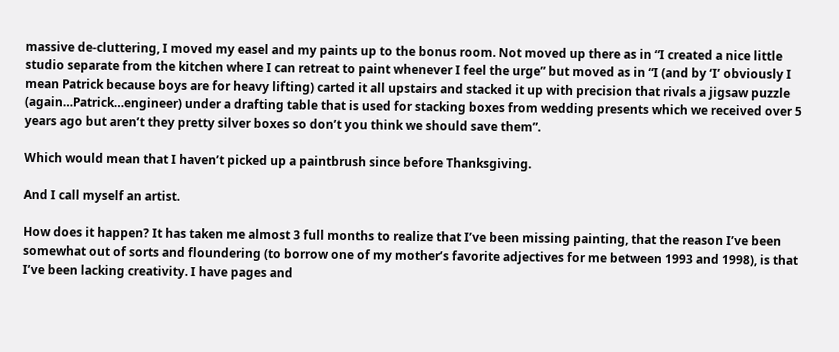massive de-cluttering, I moved my easel and my paints up to the bonus room. Not moved up there as in “I created a nice little studio separate from the kitchen where I can retreat to paint whenever I feel the urge” but moved as in “I (and by ‘I’ obviously I mean Patrick because boys are for heavy lifting) carted it all upstairs and stacked it up with precision that rivals a jigsaw puzzle (again…Patrick…engineer) under a drafting table that is used for stacking boxes from wedding presents which we received over 5 years ago but aren’t they pretty silver boxes so don’t you think we should save them”.

Which would mean that I haven’t picked up a paintbrush since before Thanksgiving.

And I call myself an artist.

How does it happen? It has taken me almost 3 full months to realize that I’ve been missing painting, that the reason I’ve been somewhat out of sorts and floundering (to borrow one of my mother’s favorite adjectives for me between 1993 and 1998), is that I’ve been lacking creativity. I have pages and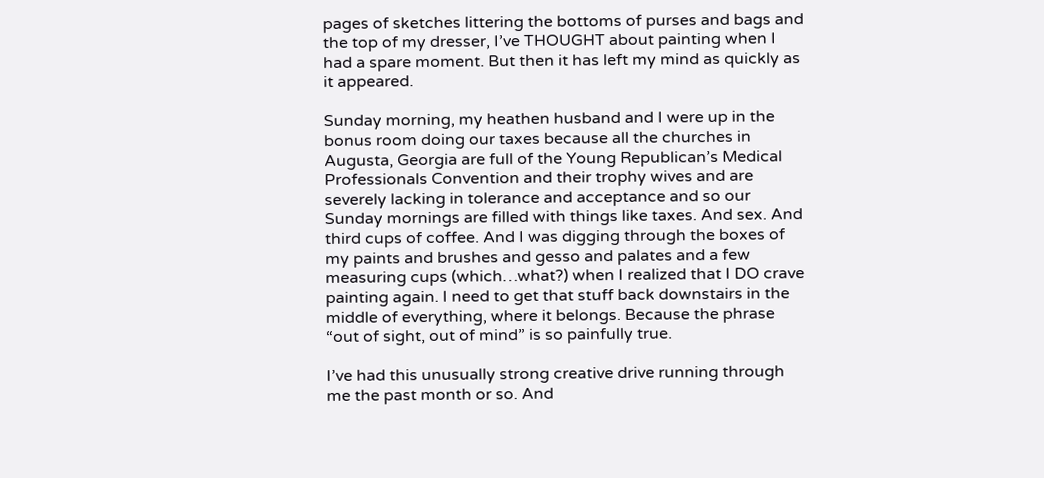pages of sketches littering the bottoms of purses and bags and the top of my dresser, I’ve THOUGHT about painting when I had a spare moment. But then it has left my mind as quickly as it appeared.

Sunday morning, my heathen husband and I were up in the bonus room doing our taxes because all the churches in Augusta, Georgia are full of the Young Republican’s Medical Professionals Convention and their trophy wives and are severely lacking in tolerance and acceptance and so our Sunday mornings are filled with things like taxes. And sex. And third cups of coffee. And I was digging through the boxes of my paints and brushes and gesso and palates and a few measuring cups (which…what?) when I realized that I DO crave painting again. I need to get that stuff back downstairs in the middle of everything, where it belongs. Because the phrase “out of sight, out of mind” is so painfully true.

I’ve had this unusually strong creative drive running through me the past month or so. And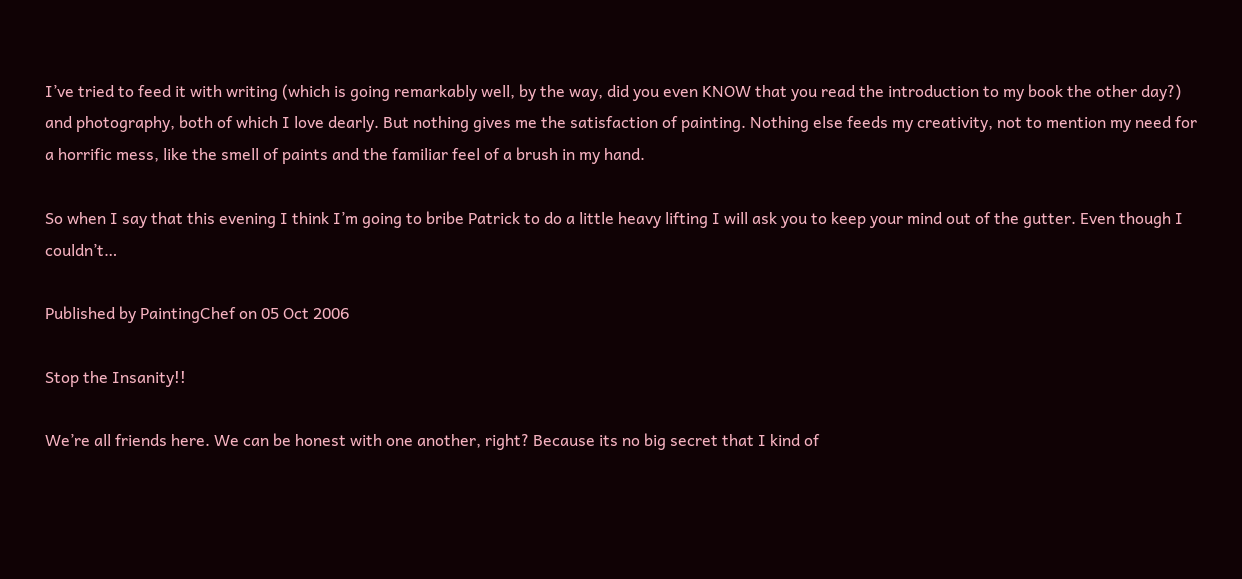I’ve tried to feed it with writing (which is going remarkably well, by the way, did you even KNOW that you read the introduction to my book the other day?) and photography, both of which I love dearly. But nothing gives me the satisfaction of painting. Nothing else feeds my creativity, not to mention my need for a horrific mess, like the smell of paints and the familiar feel of a brush in my hand.

So when I say that this evening I think I’m going to bribe Patrick to do a little heavy lifting I will ask you to keep your mind out of the gutter. Even though I couldn’t…

Published by PaintingChef on 05 Oct 2006

Stop the Insanity!!

We’re all friends here. We can be honest with one another, right? Because its no big secret that I kind of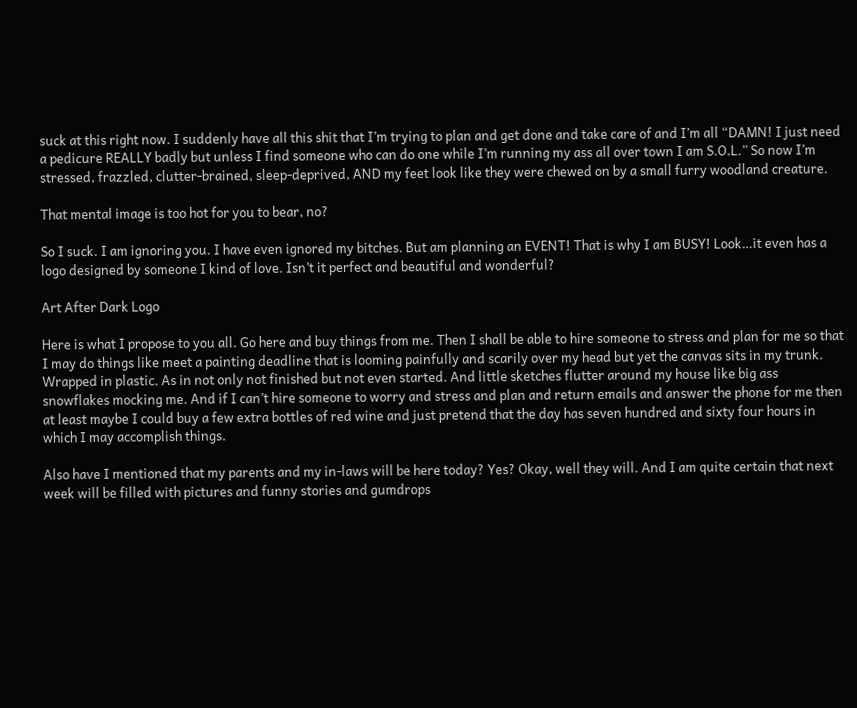suck at this right now. I suddenly have all this shit that I’m trying to plan and get done and take care of and I’m all “DAMN! I just need a pedicure REALLY badly but unless I find someone who can do one while I’m running my ass all over town I am S.O.L.” So now I’m stressed, frazzled, clutter-brained, sleep-deprived, AND my feet look like they were chewed on by a small furry woodland creature.

That mental image is too hot for you to bear, no?

So I suck. I am ignoring you. I have even ignored my bitches. But am planning an EVENT! That is why I am BUSY! Look…it even has a logo designed by someone I kind of love. Isn’t it perfect and beautiful and wonderful?

Art After Dark Logo

Here is what I propose to you all. Go here and buy things from me. Then I shall be able to hire someone to stress and plan for me so that I may do things like meet a painting deadline that is looming painfully and scarily over my head but yet the canvas sits in my trunk. Wrapped in plastic. As in not only not finished but not even started. And little sketches flutter around my house like big ass snowflakes mocking me. And if I can’t hire someone to worry and stress and plan and return emails and answer the phone for me then at least maybe I could buy a few extra bottles of red wine and just pretend that the day has seven hundred and sixty four hours in which I may accomplish things.

Also have I mentioned that my parents and my in-laws will be here today? Yes? Okay, well they will. And I am quite certain that next week will be filled with pictures and funny stories and gumdrops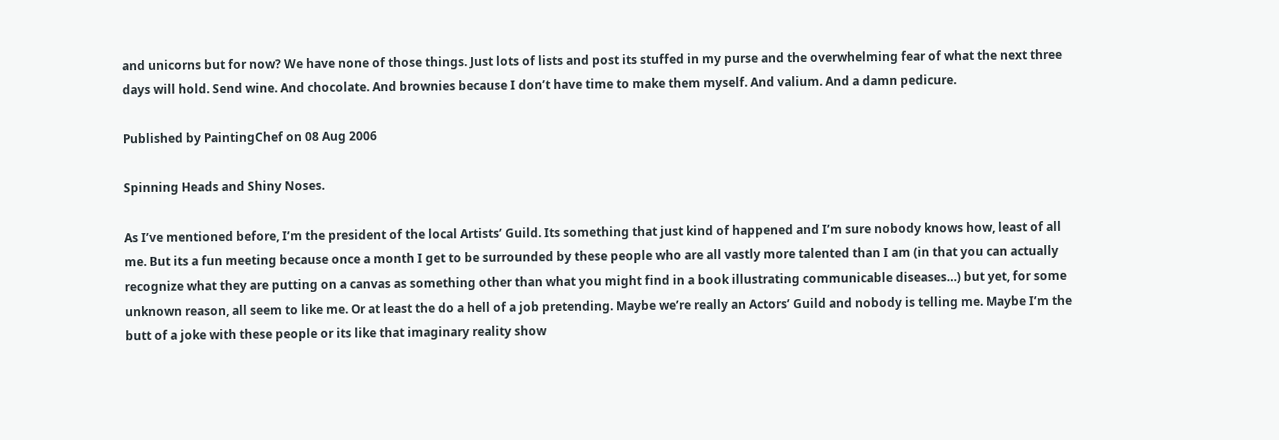and unicorns but for now? We have none of those things. Just lots of lists and post its stuffed in my purse and the overwhelming fear of what the next three days will hold. Send wine. And chocolate. And brownies because I don’t have time to make them myself. And valium. And a damn pedicure.

Published by PaintingChef on 08 Aug 2006

Spinning Heads and Shiny Noses.

As I’ve mentioned before, I’m the president of the local Artists’ Guild. Its something that just kind of happened and I’m sure nobody knows how, least of all me. But its a fun meeting because once a month I get to be surrounded by these people who are all vastly more talented than I am (in that you can actually recognize what they are putting on a canvas as something other than what you might find in a book illustrating communicable diseases…) but yet, for some unknown reason, all seem to like me. Or at least the do a hell of a job pretending. Maybe we’re really an Actors’ Guild and nobody is telling me. Maybe I’m the butt of a joke with these people or its like that imaginary reality show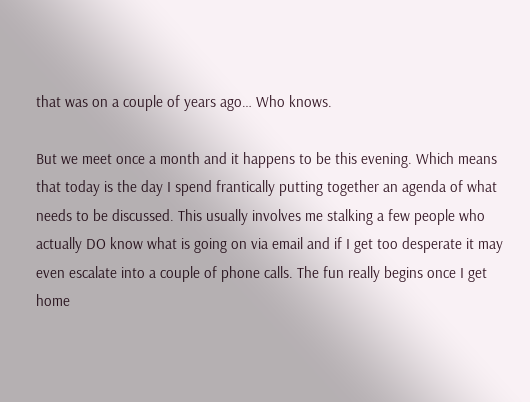that was on a couple of years ago… Who knows.

But we meet once a month and it happens to be this evening. Which means that today is the day I spend frantically putting together an agenda of what needs to be discussed. This usually involves me stalking a few people who actually DO know what is going on via email and if I get too desperate it may even escalate into a couple of phone calls. The fun really begins once I get home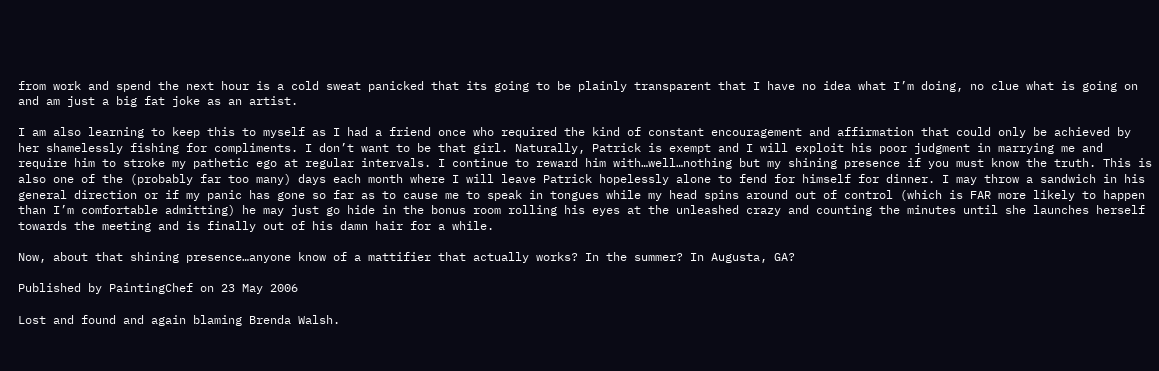from work and spend the next hour is a cold sweat panicked that its going to be plainly transparent that I have no idea what I’m doing, no clue what is going on and am just a big fat joke as an artist.

I am also learning to keep this to myself as I had a friend once who required the kind of constant encouragement and affirmation that could only be achieved by her shamelessly fishing for compliments. I don’t want to be that girl. Naturally, Patrick is exempt and I will exploit his poor judgment in marrying me and require him to stroke my pathetic ego at regular intervals. I continue to reward him with…well…nothing but my shining presence if you must know the truth. This is also one of the (probably far too many) days each month where I will leave Patrick hopelessly alone to fend for himself for dinner. I may throw a sandwich in his general direction or if my panic has gone so far as to cause me to speak in tongues while my head spins around out of control (which is FAR more likely to happen than I’m comfortable admitting) he may just go hide in the bonus room rolling his eyes at the unleashed crazy and counting the minutes until she launches herself towards the meeting and is finally out of his damn hair for a while.

Now, about that shining presence…anyone know of a mattifier that actually works? In the summer? In Augusta, GA?

Published by PaintingChef on 23 May 2006

Lost and found and again blaming Brenda Walsh.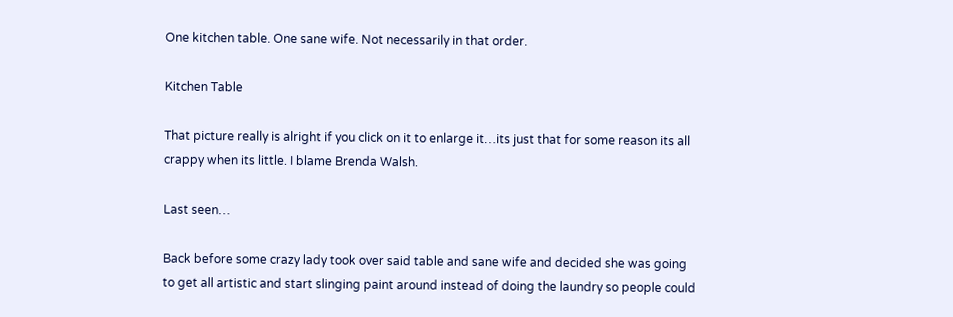One kitchen table. One sane wife. Not necessarily in that order.

Kitchen Table

That picture really is alright if you click on it to enlarge it…its just that for some reason its all crappy when its little. I blame Brenda Walsh.

Last seen…

Back before some crazy lady took over said table and sane wife and decided she was going to get all artistic and start slinging paint around instead of doing the laundry so people could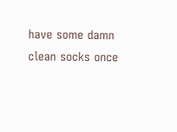have some damn clean socks once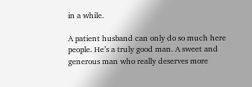in a while.

A patient husband can only do so much here people. He’s a truly good man. A sweet and generous man who really deserves more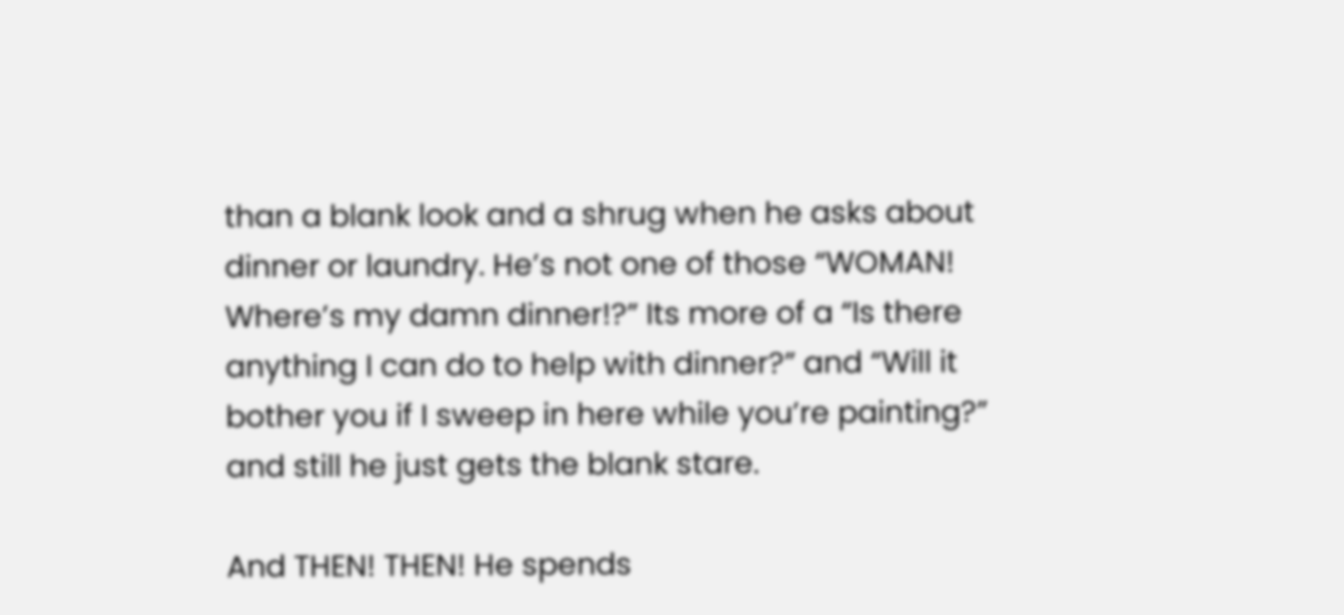than a blank look and a shrug when he asks about dinner or laundry. He’s not one of those “WOMAN! Where’s my damn dinner!?” Its more of a “Is there anything I can do to help with dinner?” and “Will it bother you if I sweep in here while you’re painting?” and still he just gets the blank stare.

And THEN! THEN! He spends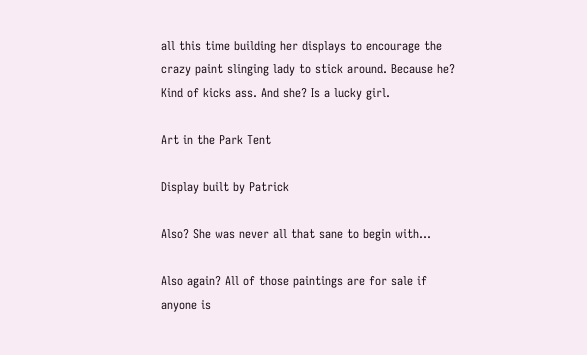all this time building her displays to encourage the crazy paint slinging lady to stick around. Because he? Kind of kicks ass. And she? Is a lucky girl.

Art in the Park Tent

Display built by Patrick

Also? She was never all that sane to begin with…

Also again? All of those paintings are for sale if anyone is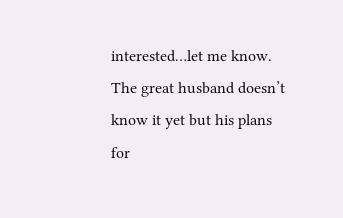interested…let me know. The great husband doesn’t know it yet but his plans for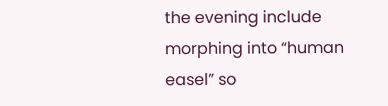the evening include morphing into “human easel” so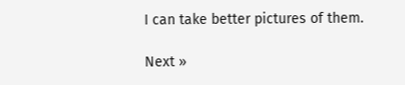I can take better pictures of them.

Next »